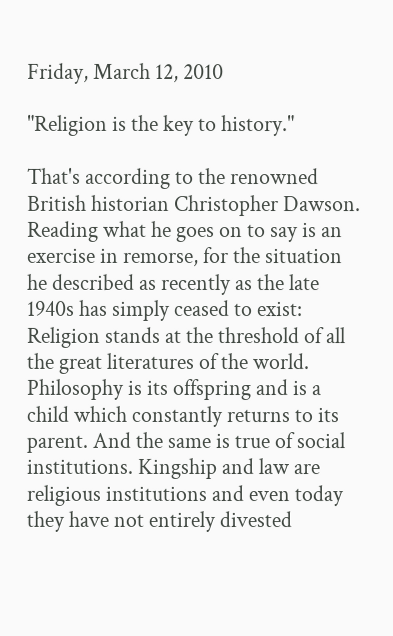Friday, March 12, 2010

"Religion is the key to history."

That's according to the renowned British historian Christopher Dawson. Reading what he goes on to say is an exercise in remorse, for the situation he described as recently as the late 1940s has simply ceased to exist:
Religion stands at the threshold of all the great literatures of the world. Philosophy is its offspring and is a child which constantly returns to its parent. And the same is true of social institutions. Kingship and law are religious institutions and even today they have not entirely divested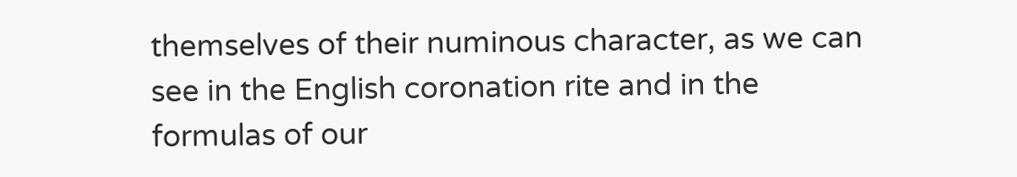themselves of their numinous character, as we can see in the English coronation rite and in the formulas of our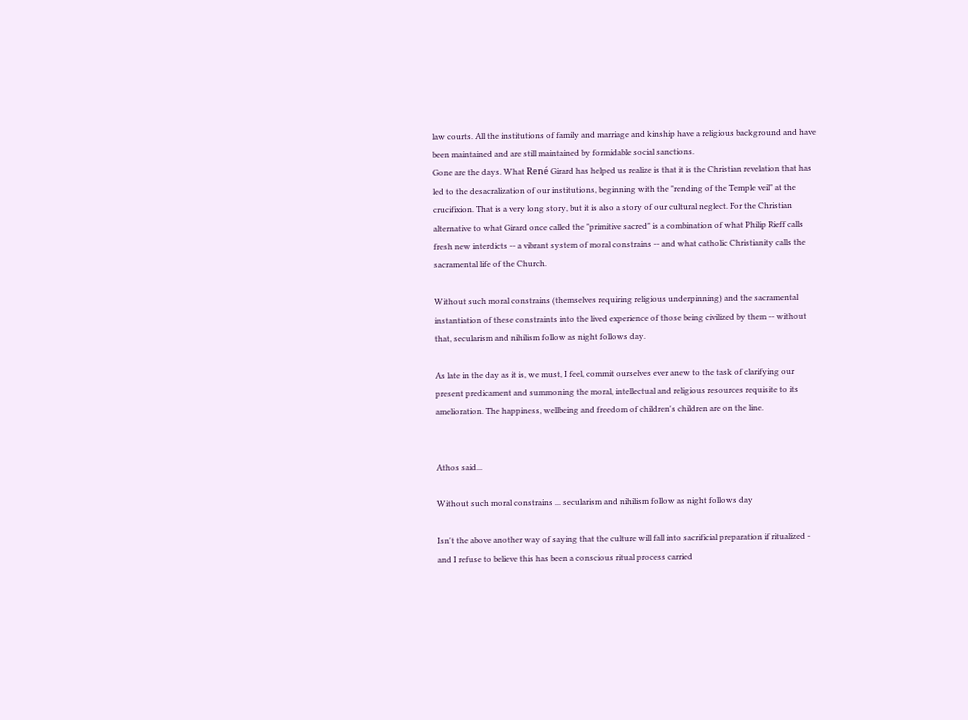law courts. All the institutions of family and marriage and kinship have a religious background and have been maintained and are still maintained by formidable social sanctions.
Gone are the days. What René Girard has helped us realize is that it is the Christian revelation that has led to the desacralization of our institutions, beginning with the "rending of the Temple veil" at the crucifixion. That is a very long story, but it is also a story of our cultural neglect. For the Christian alternative to what Girard once called the "primitive sacred" is a combination of what Philip Rieff calls fresh new interdicts -- a vibrant system of moral constrains -- and what catholic Christianity calls the sacramental life of the Church.

Without such moral constrains (themselves requiring religious underpinning) and the sacramental instantiation of these constraints into the lived experience of those being civilized by them -- without that, secularism and nihilism follow as night follows day.

As late in the day as it is, we must, I feel, commit ourselves ever anew to the task of clarifying our present predicament and summoning the moral, intellectual and religious resources requisite to its amelioration. The happiness, wellbeing and freedom of children's children are on the line.


Athos said...

Without such moral constrains ... secularism and nihilism follow as night follows day

Isn't the above another way of saying that the culture will fall into sacrificial preparation if ritualized - and I refuse to believe this has been a conscious ritual process carried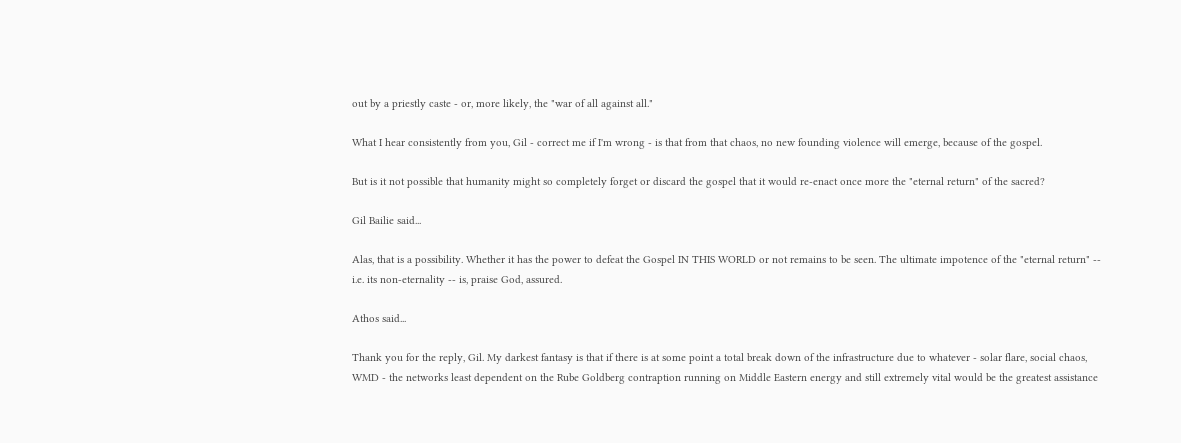out by a priestly caste - or, more likely, the "war of all against all."

What I hear consistently from you, Gil - correct me if I'm wrong - is that from that chaos, no new founding violence will emerge, because of the gospel.

But is it not possible that humanity might so completely forget or discard the gospel that it would re-enact once more the "eternal return" of the sacred?

Gil Bailie said...

Alas, that is a possibility. Whether it has the power to defeat the Gospel IN THIS WORLD or not remains to be seen. The ultimate impotence of the "eternal return" -- i.e. its non-eternality -- is, praise God, assured.

Athos said...

Thank you for the reply, Gil. My darkest fantasy is that if there is at some point a total break down of the infrastructure due to whatever - solar flare, social chaos, WMD - the networks least dependent on the Rube Goldberg contraption running on Middle Eastern energy and still extremely vital would be the greatest assistance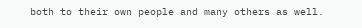both to their own people and many others as well.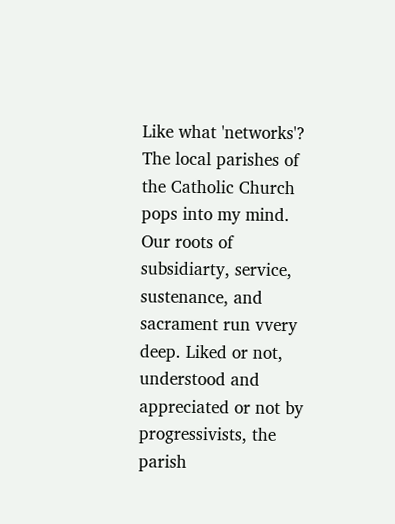Like what 'networks'? The local parishes of the Catholic Church pops into my mind. Our roots of subsidiarty, service, sustenance, and sacrament run vvery deep. Liked or not, understood and appreciated or not by progressivists, the parish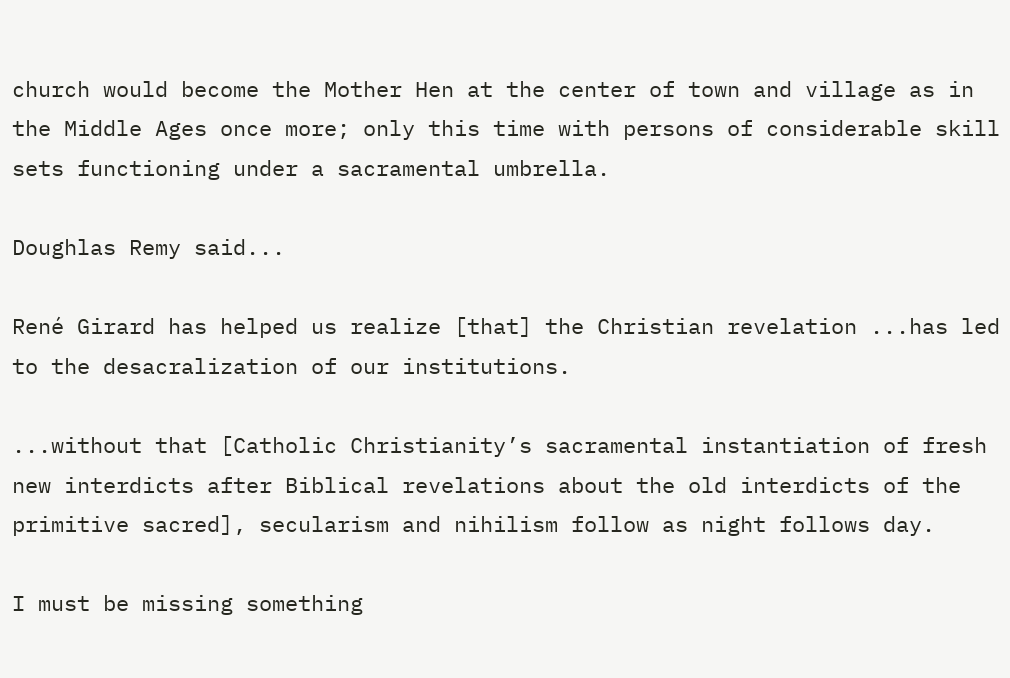church would become the Mother Hen at the center of town and village as in the Middle Ages once more; only this time with persons of considerable skill sets functioning under a sacramental umbrella.

Doughlas Remy said...

René Girard has helped us realize [that] the Christian revelation ...has led to the desacralization of our institutions.

...without that [Catholic Christianity’s sacramental instantiation of fresh new interdicts after Biblical revelations about the old interdicts of the primitive sacred], secularism and nihilism follow as night follows day.

I must be missing something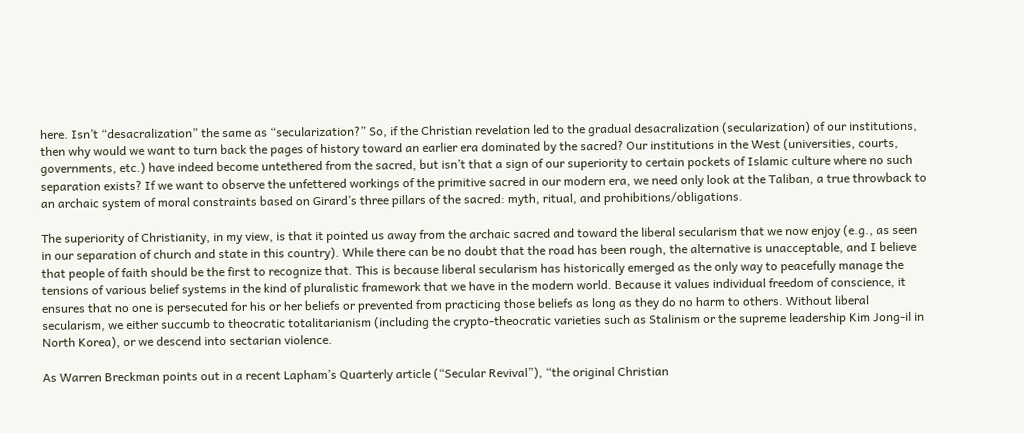here. Isn’t “desacralization” the same as “secularization?” So, if the Christian revelation led to the gradual desacralization (secularization) of our institutions, then why would we want to turn back the pages of history toward an earlier era dominated by the sacred? Our institutions in the West (universities, courts, governments, etc.) have indeed become untethered from the sacred, but isn’t that a sign of our superiority to certain pockets of Islamic culture where no such separation exists? If we want to observe the unfettered workings of the primitive sacred in our modern era, we need only look at the Taliban, a true throwback to an archaic system of moral constraints based on Girard’s three pillars of the sacred: myth, ritual, and prohibitions/obligations.

The superiority of Christianity, in my view, is that it pointed us away from the archaic sacred and toward the liberal secularism that we now enjoy (e.g., as seen in our separation of church and state in this country). While there can be no doubt that the road has been rough, the alternative is unacceptable, and I believe that people of faith should be the first to recognize that. This is because liberal secularism has historically emerged as the only way to peacefully manage the tensions of various belief systems in the kind of pluralistic framework that we have in the modern world. Because it values individual freedom of conscience, it ensures that no one is persecuted for his or her beliefs or prevented from practicing those beliefs as long as they do no harm to others. Without liberal secularism, we either succumb to theocratic totalitarianism (including the crypto-theocratic varieties such as Stalinism or the supreme leadership Kim Jong-il in North Korea), or we descend into sectarian violence.

As Warren Breckman points out in a recent Lapham’s Quarterly article (“Secular Revival”), “the original Christian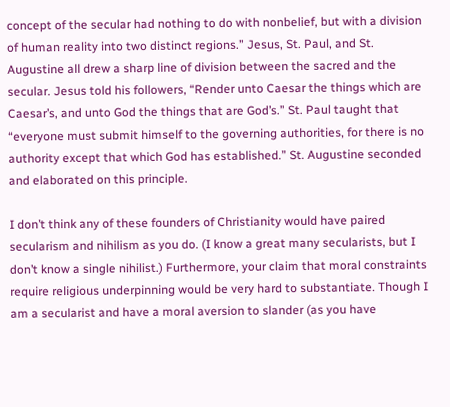concept of the secular had nothing to do with nonbelief, but with a division of human reality into two distinct regions.” Jesus, St. Paul, and St. Augustine all drew a sharp line of division between the sacred and the secular. Jesus told his followers, “Render unto Caesar the things which are Caesar’s, and unto God the things that are God’s.” St. Paul taught that “everyone must submit himself to the governing authorities, for there is no authority except that which God has established.” St. Augustine seconded and elaborated on this principle.

I don’t think any of these founders of Christianity would have paired secularism and nihilism as you do. (I know a great many secularists, but I don’t know a single nihilist.) Furthermore, your claim that moral constraints require religious underpinning would be very hard to substantiate. Though I am a secularist and have a moral aversion to slander (as you have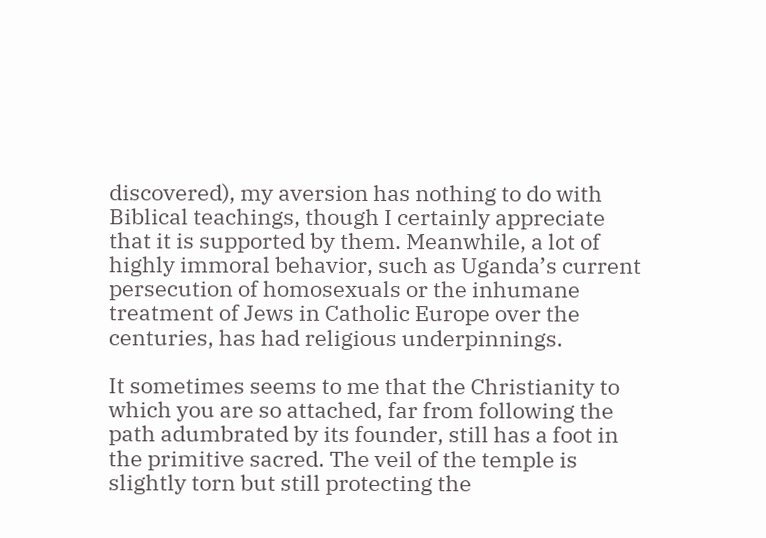discovered), my aversion has nothing to do with Biblical teachings, though I certainly appreciate that it is supported by them. Meanwhile, a lot of highly immoral behavior, such as Uganda’s current persecution of homosexuals or the inhumane treatment of Jews in Catholic Europe over the centuries, has had religious underpinnings.

It sometimes seems to me that the Christianity to which you are so attached, far from following the path adumbrated by its founder, still has a foot in the primitive sacred. The veil of the temple is slightly torn but still protecting the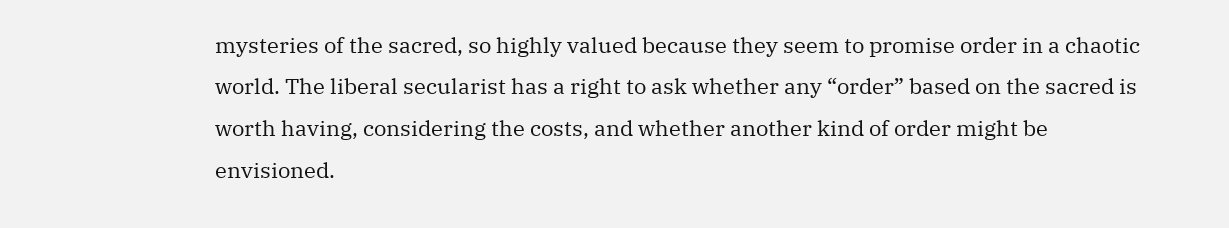mysteries of the sacred, so highly valued because they seem to promise order in a chaotic world. The liberal secularist has a right to ask whether any “order” based on the sacred is worth having, considering the costs, and whether another kind of order might be envisioned.